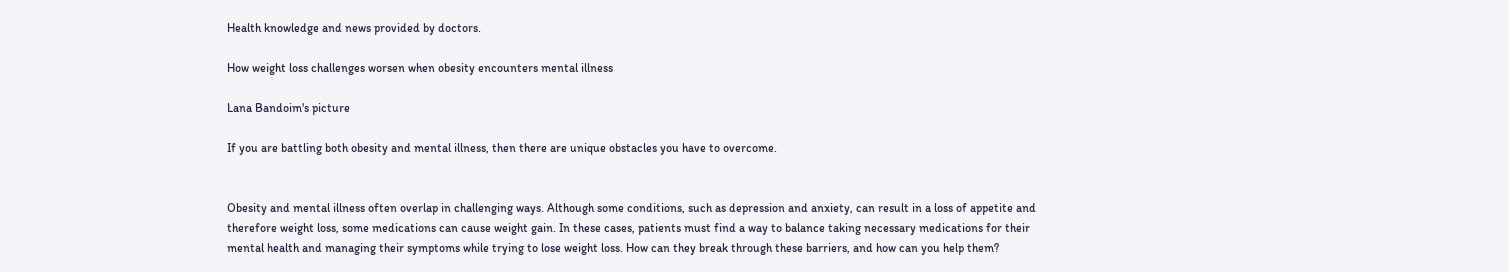Health knowledge and news provided by doctors.

How weight loss challenges worsen when obesity encounters mental illness

Lana Bandoim's picture

If you are battling both obesity and mental illness, then there are unique obstacles you have to overcome.


Obesity and mental illness often overlap in challenging ways. Although some conditions, such as depression and anxiety, can result in a loss of appetite and therefore weight loss, some medications can cause weight gain. In these cases, patients must find a way to balance taking necessary medications for their mental health and managing their symptoms while trying to lose weight loss. How can they break through these barriers, and how can you help them?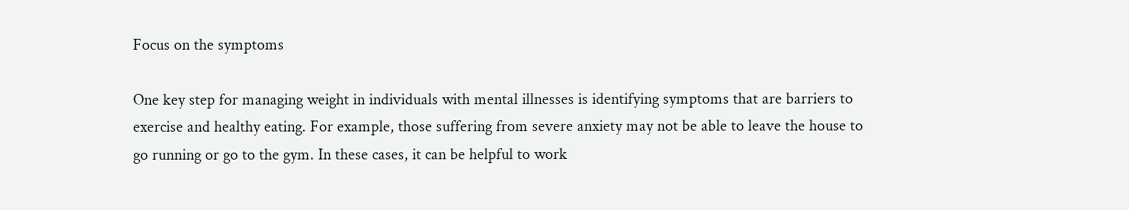Focus on the symptoms

One key step for managing weight in individuals with mental illnesses is identifying symptoms that are barriers to exercise and healthy eating. For example, those suffering from severe anxiety may not be able to leave the house to go running or go to the gym. In these cases, it can be helpful to work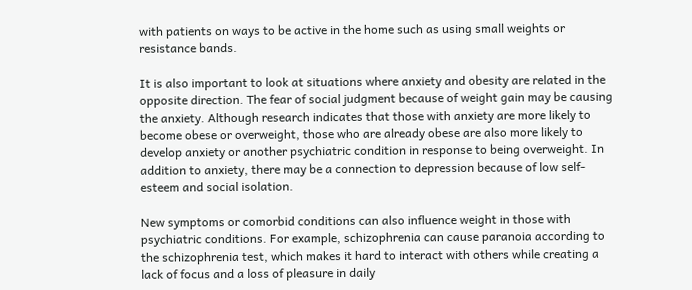with patients on ways to be active in the home such as using small weights or resistance bands.

It is also important to look at situations where anxiety and obesity are related in the opposite direction. The fear of social judgment because of weight gain may be causing the anxiety. Although research indicates that those with anxiety are more likely to become obese or overweight, those who are already obese are also more likely to develop anxiety or another psychiatric condition in response to being overweight. In addition to anxiety, there may be a connection to depression because of low self-esteem and social isolation.

New symptoms or comorbid conditions can also influence weight in those with psychiatric conditions. For example, schizophrenia can cause paranoia according to the schizophrenia test, which makes it hard to interact with others while creating a lack of focus and a loss of pleasure in daily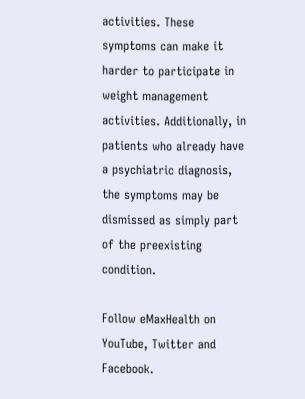activities. These symptoms can make it harder to participate in weight management activities. Additionally, in patients who already have a psychiatric diagnosis, the symptoms may be dismissed as simply part of the preexisting condition.

Follow eMaxHealth on YouTube, Twitter and Facebook.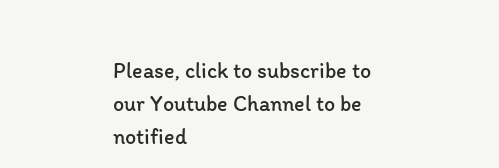Please, click to subscribe to our Youtube Channel to be notified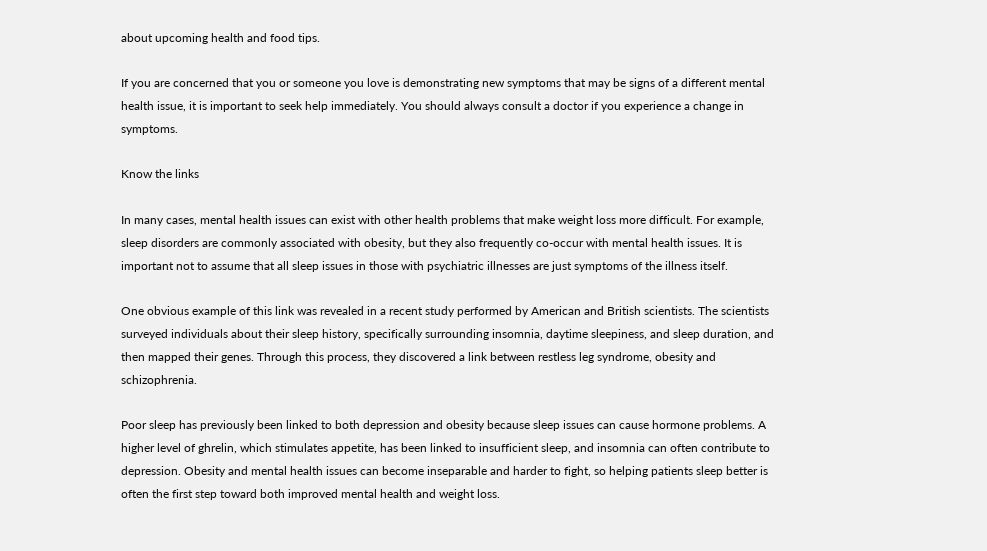about upcoming health and food tips.

If you are concerned that you or someone you love is demonstrating new symptoms that may be signs of a different mental health issue, it is important to seek help immediately. You should always consult a doctor if you experience a change in symptoms.

Know the links

In many cases, mental health issues can exist with other health problems that make weight loss more difficult. For example, sleep disorders are commonly associated with obesity, but they also frequently co-occur with mental health issues. It is important not to assume that all sleep issues in those with psychiatric illnesses are just symptoms of the illness itself.

One obvious example of this link was revealed in a recent study performed by American and British scientists. The scientists surveyed individuals about their sleep history, specifically surrounding insomnia, daytime sleepiness, and sleep duration, and then mapped their genes. Through this process, they discovered a link between restless leg syndrome, obesity and schizophrenia.

Poor sleep has previously been linked to both depression and obesity because sleep issues can cause hormone problems. A higher level of ghrelin, which stimulates appetite, has been linked to insufficient sleep, and insomnia can often contribute to depression. Obesity and mental health issues can become inseparable and harder to fight, so helping patients sleep better is often the first step toward both improved mental health and weight loss.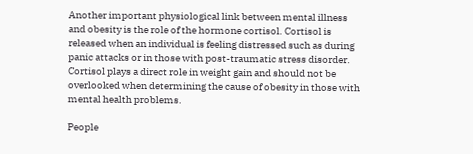Another important physiological link between mental illness and obesity is the role of the hormone cortisol. Cortisol is released when an individual is feeling distressed such as during panic attacks or in those with post-traumatic stress disorder. Cortisol plays a direct role in weight gain and should not be overlooked when determining the cause of obesity in those with mental health problems.

People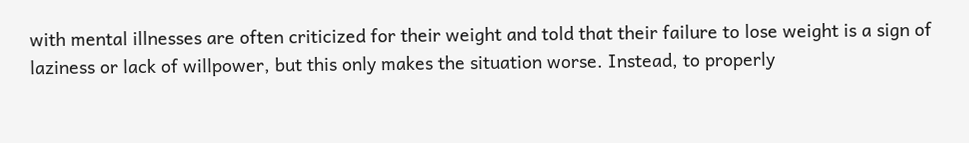with mental illnesses are often criticized for their weight and told that their failure to lose weight is a sign of laziness or lack of willpower, but this only makes the situation worse. Instead, to properly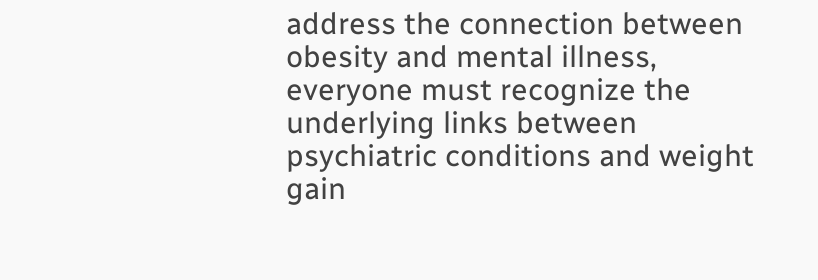address the connection between obesity and mental illness, everyone must recognize the underlying links between psychiatric conditions and weight gain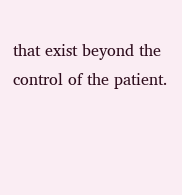that exist beyond the control of the patient.